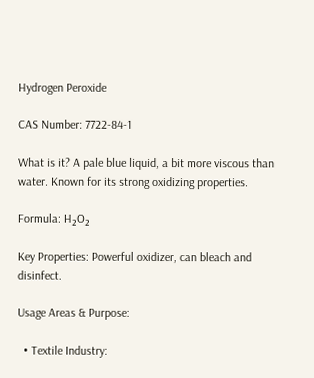Hydrogen Peroxide

CAS Number: 7722-84-1

What is it? A pale blue liquid, a bit more viscous than water. Known for its strong oxidizing properties.

Formula: H₂O₂

Key Properties: Powerful oxidizer, can bleach and disinfect.

Usage Areas & Purpose:

  • Textile Industry: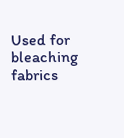Used for bleaching fabrics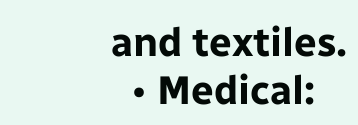and textiles.
  • Medical: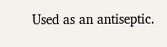Used as an antiseptic.